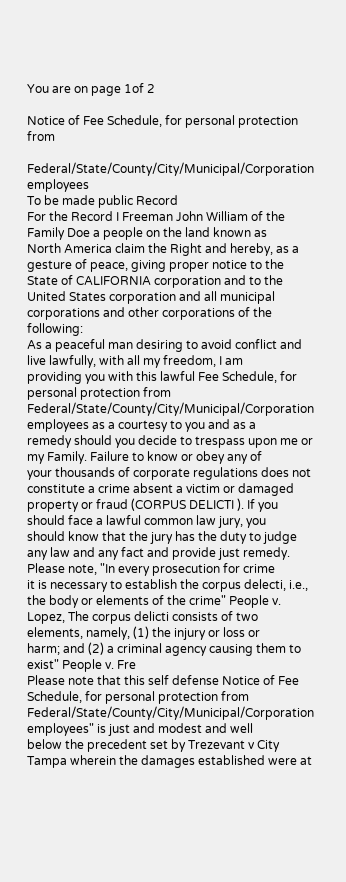You are on page 1of 2

Notice of Fee Schedule, for personal protection from

Federal/State/County/City/Municipal/Corporation employees
To be made public Record
For the Record I Freeman John William of the Family Doe a people on the land known as
North America claim the Right and hereby, as a gesture of peace, giving proper notice to the
State of CALIFORNIA corporation and to the United States corporation and all municipal
corporations and other corporations of the following:
As a peaceful man desiring to avoid conflict and live lawfully, with all my freedom, I am
providing you with this lawful Fee Schedule, for personal protection from
Federal/State/County/City/Municipal/Corporation employees as a courtesy to you and as a
remedy should you decide to trespass upon me or my Family. Failure to know or obey any of
your thousands of corporate regulations does not constitute a crime absent a victim or damaged
property or fraud (CORPUS DELICTI ). If you should face a lawful common law jury, you
should know that the jury has the duty to judge any law and any fact and provide just remedy.
Please note, "In every prosecution for crime
it is necessary to establish the corpus delecti, i.e., the body or elements of the crime" People v.
Lopez, The corpus delicti consists of two elements, namely, (1) the injury or loss or
harm; and (2) a criminal agency causing them to exist" People v. Fre
Please note that this self defense Notice of Fee Schedule, for personal protection from
Federal/State/County/City/Municipal/Corporation employees" is just and modest and well
below the precedent set by Trezevant v City Tampa wherein the damages established were at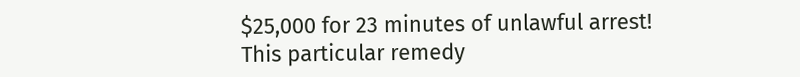$25,000 for 23 minutes of unlawful arrest!
This particular remedy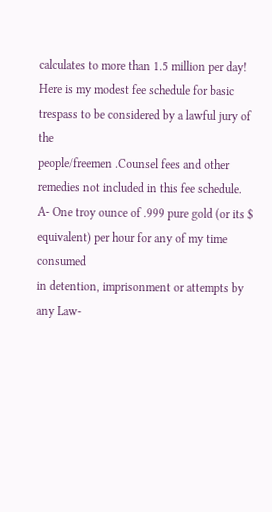calculates to more than 1.5 million per day!
Here is my modest fee schedule for basic trespass to be considered by a lawful jury of the
people/freemen .Counsel fees and other remedies not included in this fee schedule.
A- One troy ounce of .999 pure gold (or its $ equivalent) per hour for any of my time consumed
in detention, imprisonment or attempts by any Law-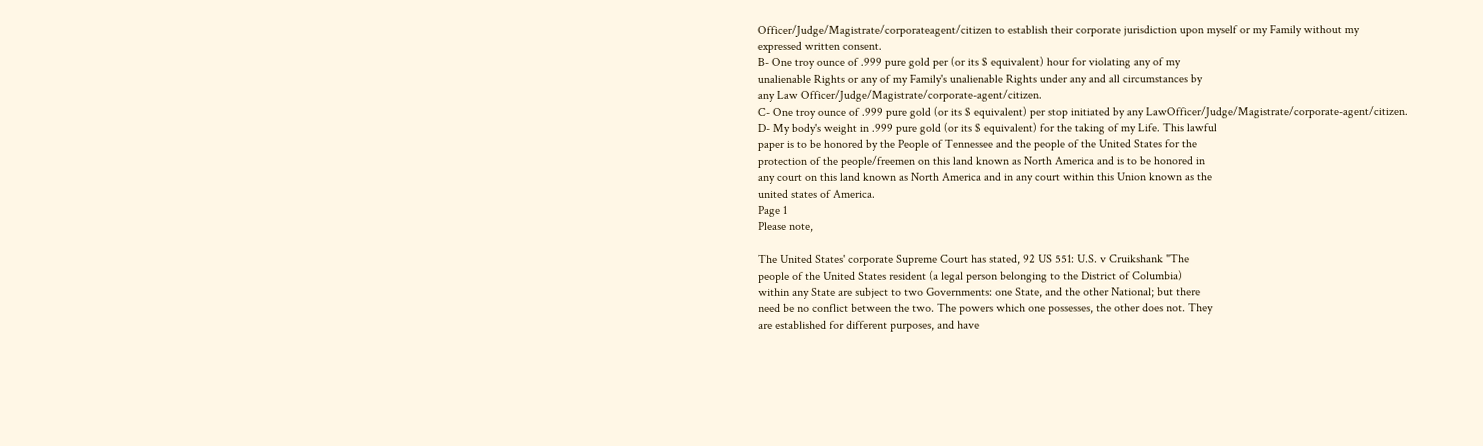Officer/Judge/Magistrate/corporateagent/citizen to establish their corporate jurisdiction upon myself or my Family without my
expressed written consent.
B- One troy ounce of .999 pure gold per (or its $ equivalent) hour for violating any of my
unalienable Rights or any of my Family's unalienable Rights under any and all circumstances by
any Law Officer/Judge/Magistrate/corporate-agent/citizen.
C- One troy ounce of .999 pure gold (or its $ equivalent) per stop initiated by any LawOfficer/Judge/Magistrate/corporate-agent/citizen.
D- My body's weight in .999 pure gold (or its $ equivalent) for the taking of my Life. This lawful
paper is to be honored by the People of Tennessee and the people of the United States for the
protection of the people/freemen on this land known as North America and is to be honored in
any court on this land known as North America and in any court within this Union known as the
united states of America.
Page 1
Please note,

The United States' corporate Supreme Court has stated, 92 US 551: U.S. v Cruikshank "The
people of the United States resident (a legal person belonging to the District of Columbia)
within any State are subject to two Governments: one State, and the other National; but there
need be no conflict between the two. The powers which one possesses, the other does not. They
are established for different purposes, and have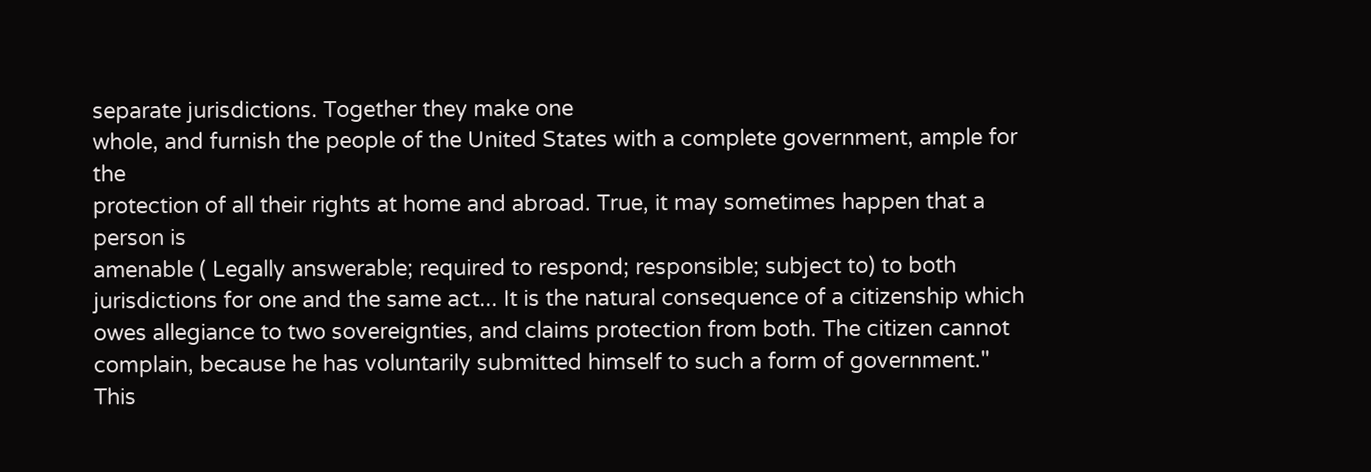separate jurisdictions. Together they make one
whole, and furnish the people of the United States with a complete government, ample for the
protection of all their rights at home and abroad. True, it may sometimes happen that a person is
amenable ( Legally answerable; required to respond; responsible; subject to) to both
jurisdictions for one and the same act... It is the natural consequence of a citizenship which
owes allegiance to two sovereignties, and claims protection from both. The citizen cannot
complain, because he has voluntarily submitted himself to such a form of government."
This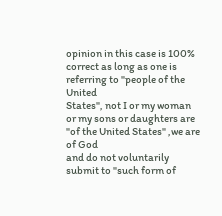opinion in this case is 100% correct as long as one is referring to "people of the United
States", not I or my woman or my sons or daughters are "of the United States" ,we are of God
and do not voluntarily submit to "such form of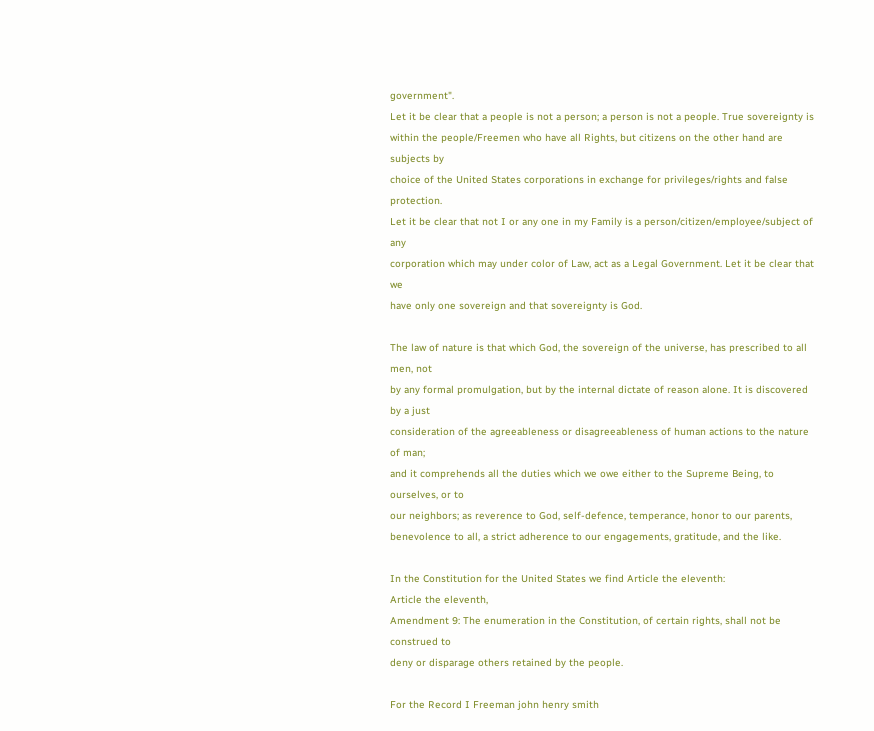government".
Let it be clear that a people is not a person; a person is not a people. True sovereignty is
within the people/Freemen who have all Rights, but citizens on the other hand are subjects by
choice of the United States corporations in exchange for privileges/rights and false protection.
Let it be clear that not I or any one in my Family is a person/citizen/employee/subject of any
corporation which may under color of Law, act as a Legal Government. Let it be clear that we
have only one sovereign and that sovereignty is God.

The law of nature is that which God, the sovereign of the universe, has prescribed to all men, not
by any formal promulgation, but by the internal dictate of reason alone. It is discovered by a just
consideration of the agreeableness or disagreeableness of human actions to the nature of man;
and it comprehends all the duties which we owe either to the Supreme Being, to ourselves, or to
our neighbors; as reverence to God, self-defence, temperance, honor to our parents,
benevolence to all, a strict adherence to our engagements, gratitude, and the like.

In the Constitution for the United States we find Article the eleventh:
Article the eleventh,
Amendment 9: The enumeration in the Constitution, of certain rights, shall not be construed to
deny or disparage others retained by the people.

For the Record I Freeman john henry smith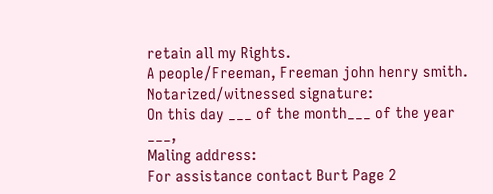retain all my Rights.
A people/Freeman, Freeman john henry smith.
Notarized/witnessed signature:
On this day ___ of the month___ of the year ___,
Maling address:
For assistance contact Burt Page 2